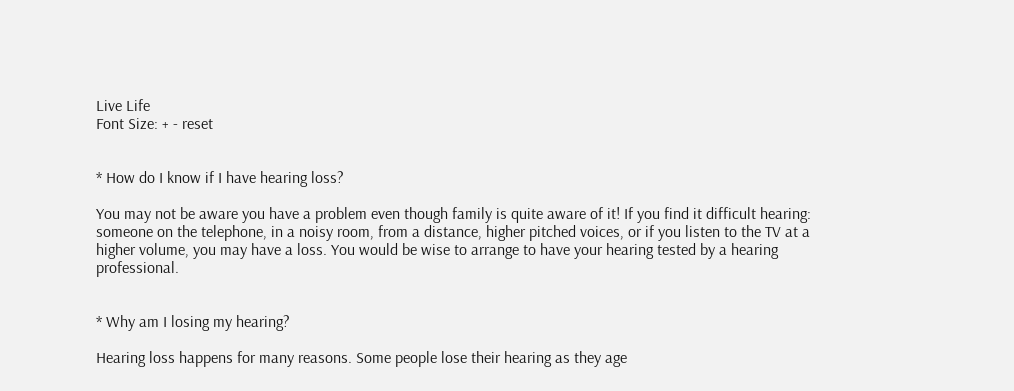Live Life
Font Size: + - reset


* How do I know if I have hearing loss?

You may not be aware you have a problem even though family is quite aware of it! If you find it difficult hearing: someone on the telephone, in a noisy room, from a distance, higher pitched voices, or if you listen to the TV at a higher volume, you may have a loss. You would be wise to arrange to have your hearing tested by a hearing professional.


* Why am I losing my hearing?

Hearing loss happens for many reasons. Some people lose their hearing as they age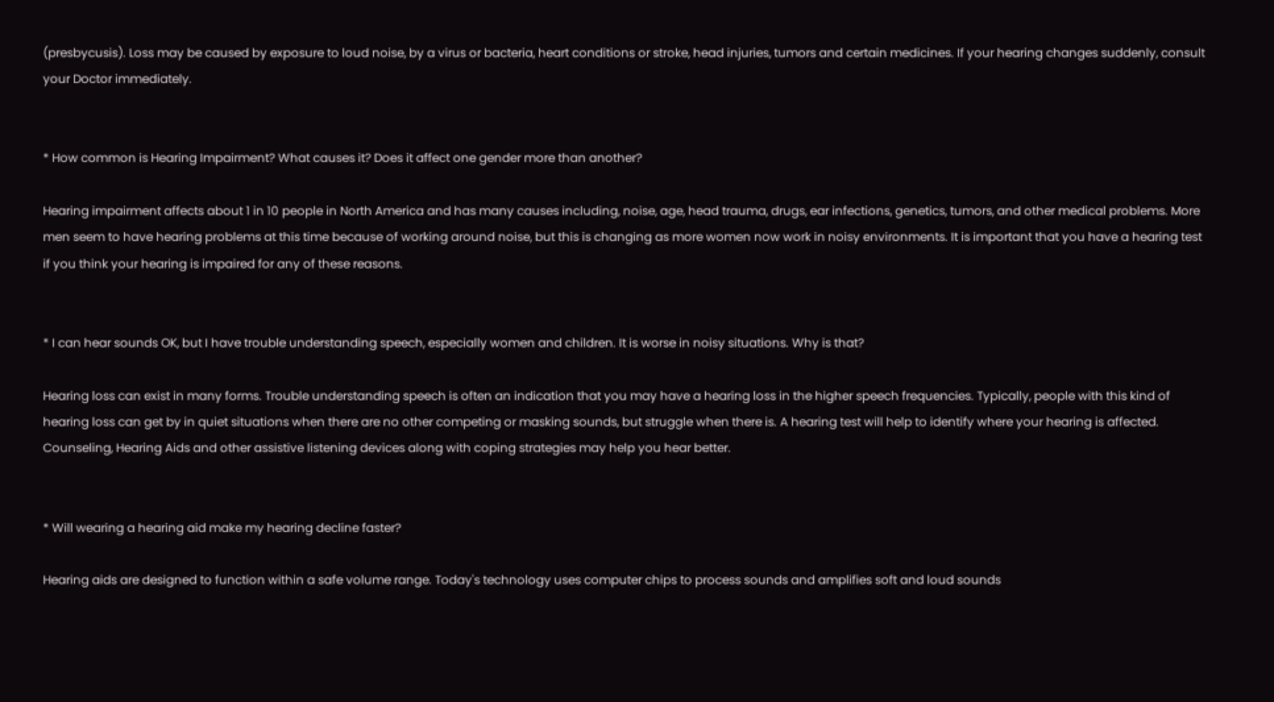(presbycusis). Loss may be caused by exposure to loud noise, by a virus or bacteria, heart conditions or stroke, head injuries, tumors and certain medicines. If your hearing changes suddenly, consult your Doctor immediately.


* How common is Hearing Impairment? What causes it? Does it affect one gender more than another?

Hearing impairment affects about 1 in 10 people in North America and has many causes including, noise, age, head trauma, drugs, ear infections, genetics, tumors, and other medical problems. More men seem to have hearing problems at this time because of working around noise, but this is changing as more women now work in noisy environments. It is important that you have a hearing test if you think your hearing is impaired for any of these reasons.


* I can hear sounds OK, but I have trouble understanding speech, especially women and children. It is worse in noisy situations. Why is that?

Hearing loss can exist in many forms. Trouble understanding speech is often an indication that you may have a hearing loss in the higher speech frequencies. Typically, people with this kind of hearing loss can get by in quiet situations when there are no other competing or masking sounds, but struggle when there is. A hearing test will help to identify where your hearing is affected. Counseling, Hearing Aids and other assistive listening devices along with coping strategies may help you hear better.


* Will wearing a hearing aid make my hearing decline faster?

Hearing aids are designed to function within a safe volume range. Today's technology uses computer chips to process sounds and amplifies soft and loud sounds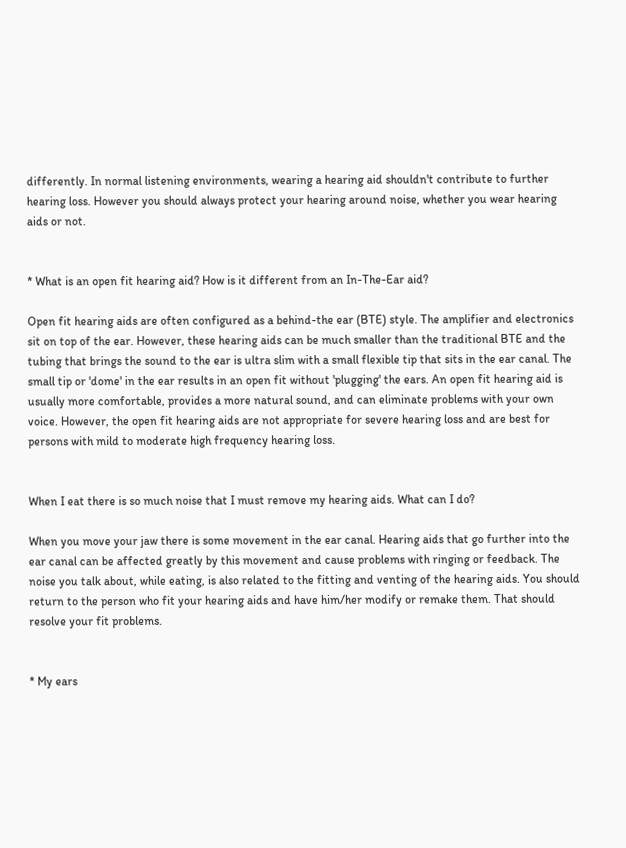differently. In normal listening environments, wearing a hearing aid shouldn't contribute to further hearing loss. However you should always protect your hearing around noise, whether you wear hearing aids or not.


* What is an open fit hearing aid? How is it different from an In-The-Ear aid?

Open fit hearing aids are often configured as a behind-the ear (BTE) style. The amplifier and electronics sit on top of the ear. However, these hearing aids can be much smaller than the traditional BTE and the tubing that brings the sound to the ear is ultra slim with a small flexible tip that sits in the ear canal. The small tip or 'dome' in the ear results in an open fit without 'plugging' the ears. An open fit hearing aid is usually more comfortable, provides a more natural sound, and can eliminate problems with your own voice. However, the open fit hearing aids are not appropriate for severe hearing loss and are best for persons with mild to moderate high frequency hearing loss.


When I eat there is so much noise that I must remove my hearing aids. What can I do?

When you move your jaw there is some movement in the ear canal. Hearing aids that go further into the ear canal can be affected greatly by this movement and cause problems with ringing or feedback. The noise you talk about, while eating, is also related to the fitting and venting of the hearing aids. You should return to the person who fit your hearing aids and have him/her modify or remake them. That should resolve your fit problems.


* My ears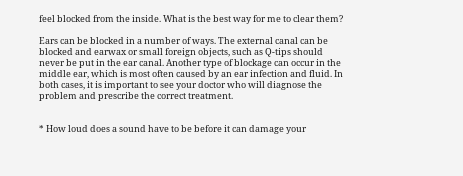feel blocked from the inside. What is the best way for me to clear them?

Ears can be blocked in a number of ways. The external canal can be blocked and earwax or small foreign objects, such as Q-tips should never be put in the ear canal. Another type of blockage can occur in the middle ear, which is most often caused by an ear infection and fluid. In both cases, it is important to see your doctor who will diagnose the problem and prescribe the correct treatment.


* How loud does a sound have to be before it can damage your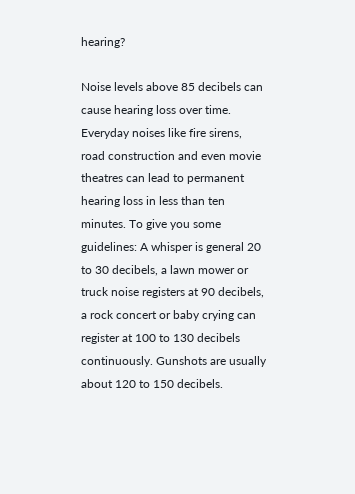hearing?

Noise levels above 85 decibels can cause hearing loss over time. Everyday noises like fire sirens, road construction and even movie theatres can lead to permanent hearing loss in less than ten minutes. To give you some guidelines: A whisper is general 20 to 30 decibels, a lawn mower or truck noise registers at 90 decibels, a rock concert or baby crying can register at 100 to 130 decibels continuously. Gunshots are usually about 120 to 150 decibels.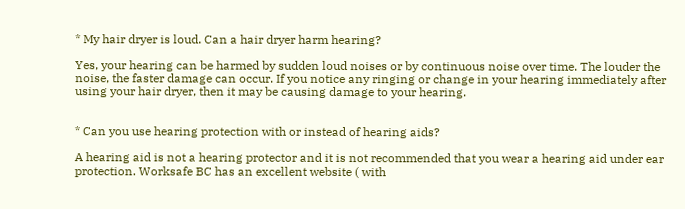* My hair dryer is loud. Can a hair dryer harm hearing?

Yes, your hearing can be harmed by sudden loud noises or by continuous noise over time. The louder the noise, the faster damage can occur. If you notice any ringing or change in your hearing immediately after using your hair dryer, then it may be causing damage to your hearing.


* Can you use hearing protection with or instead of hearing aids?

A hearing aid is not a hearing protector and it is not recommended that you wear a hearing aid under ear protection. Worksafe BC has an excellent website ( with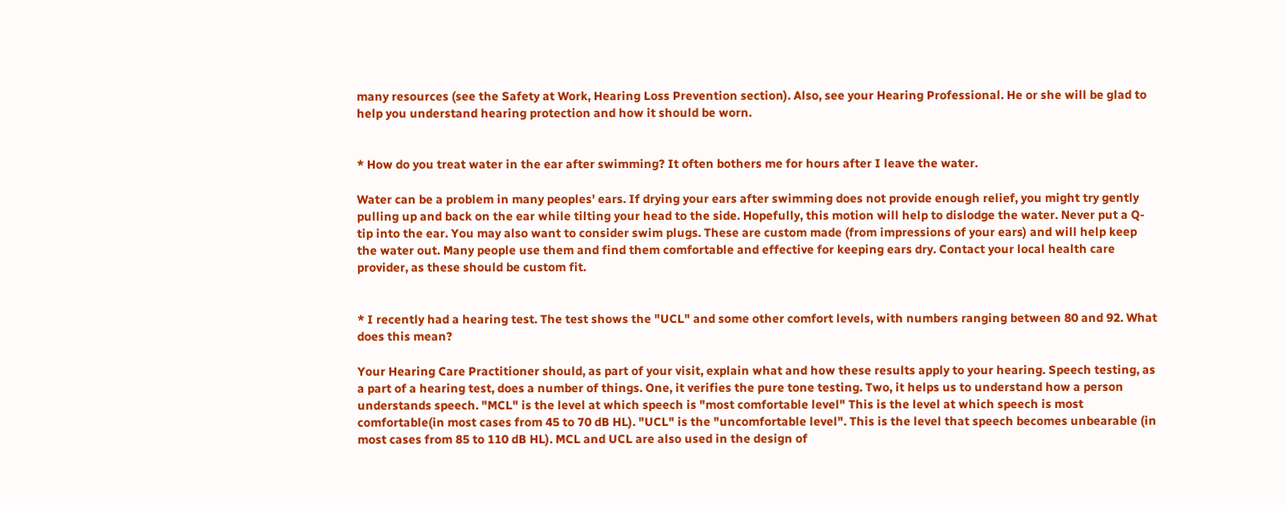many resources (see the Safety at Work, Hearing Loss Prevention section). Also, see your Hearing Professional. He or she will be glad to help you understand hearing protection and how it should be worn.


* How do you treat water in the ear after swimming? It often bothers me for hours after I leave the water.

Water can be a problem in many peoples' ears. If drying your ears after swimming does not provide enough relief, you might try gently pulling up and back on the ear while tilting your head to the side. Hopefully, this motion will help to dislodge the water. Never put a Q-tip into the ear. You may also want to consider swim plugs. These are custom made (from impressions of your ears) and will help keep the water out. Many people use them and find them comfortable and effective for keeping ears dry. Contact your local health care provider, as these should be custom fit.


* I recently had a hearing test. The test shows the "UCL" and some other comfort levels, with numbers ranging between 80 and 92. What does this mean?

Your Hearing Care Practitioner should, as part of your visit, explain what and how these results apply to your hearing. Speech testing, as a part of a hearing test, does a number of things. One, it verifies the pure tone testing. Two, it helps us to understand how a person understands speech. "MCL" is the level at which speech is "most comfortable level" This is the level at which speech is most comfortable(in most cases from 45 to 70 dB HL). "UCL" is the "uncomfortable level". This is the level that speech becomes unbearable (in most cases from 85 to 110 dB HL). MCL and UCL are also used in the design of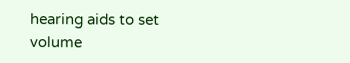hearing aids to set volume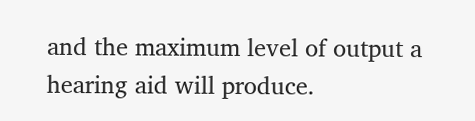and the maximum level of output a hearing aid will produce.